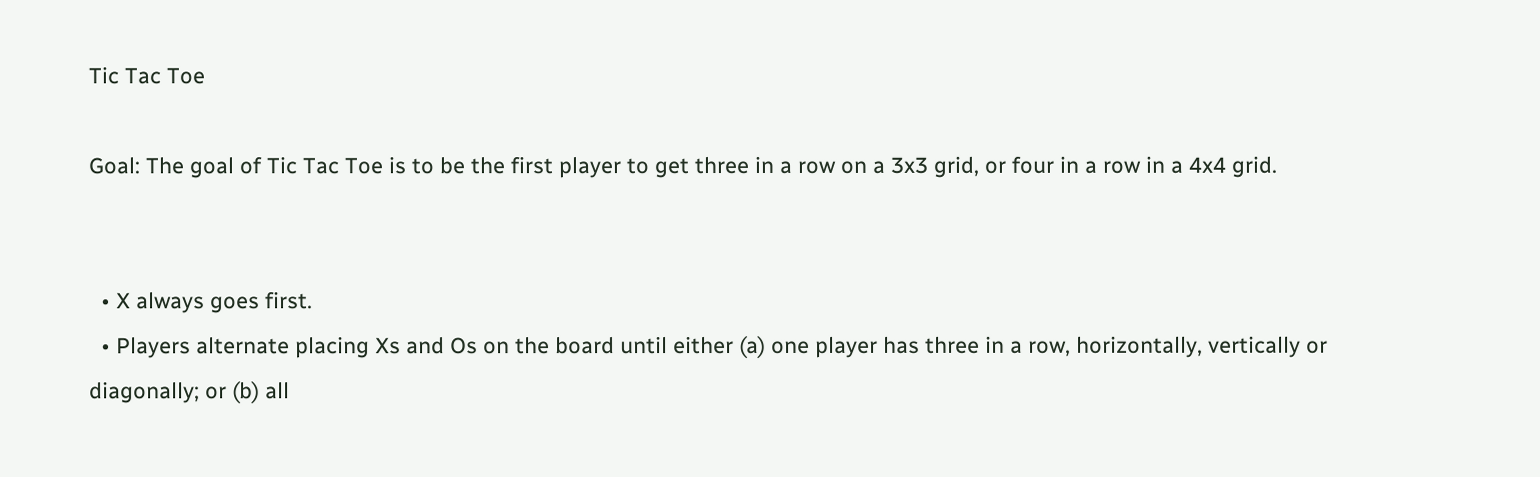Tic Tac Toe

Goal: The goal of Tic Tac Toe is to be the first player to get three in a row on a 3x3 grid, or four in a row in a 4x4 grid.


  • X always goes first.
  • Players alternate placing Xs and Os on the board until either (a) one player has three in a row, horizontally, vertically or diagonally; or (b) all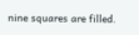nine squares are filled.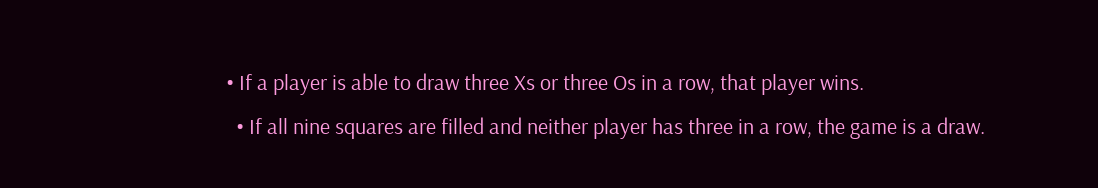• If a player is able to draw three Xs or three Os in a row, that player wins.
  • If all nine squares are filled and neither player has three in a row, the game is a draw.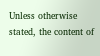Unless otherwise stated, the content of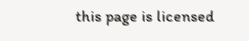this page is licensed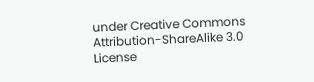under Creative Commons Attribution-ShareAlike 3.0 License